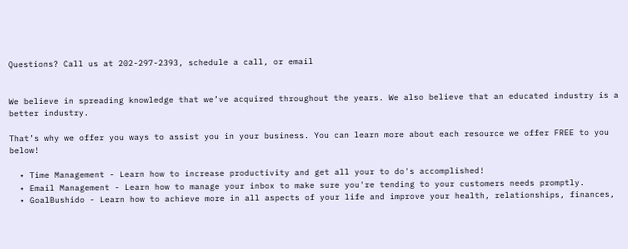Questions? Call us at 202-297-2393, schedule a call, or email


We believe in spreading knowledge that we’ve acquired throughout the years. We also believe that an educated industry is a better industry.

That’s why we offer you ways to assist you in your business. You can learn more about each resource we offer FREE to you below!

  • Time Management - Learn how to increase productivity and get all your to do's accomplished!
  • Email Management - Learn how to manage your inbox to make sure you're tending to your customers needs promptly.
  • GoalBushido - Learn how to achieve more in all aspects of your life and improve your health, relationships, finances,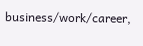business/work/career,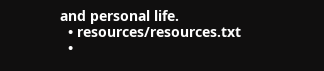and personal life.
  • resources/resources.txt
  •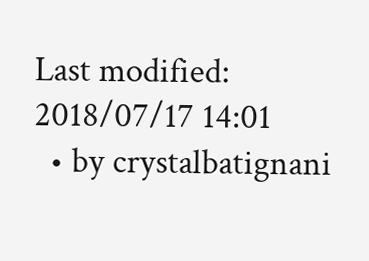Last modified: 2018/07/17 14:01
  • by crystalbatignani